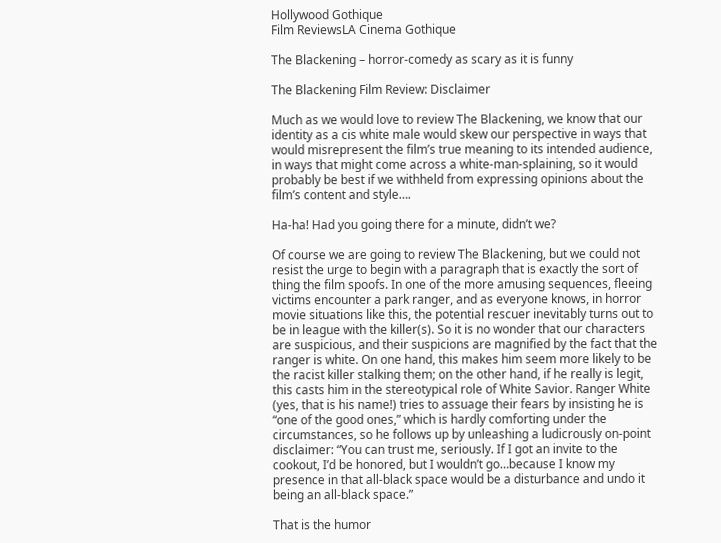Hollywood Gothique
Film ReviewsLA Cinema Gothique

The Blackening – horror-comedy as scary as it is funny

The Blackening Film Review: Disclaimer

Much as we would love to review The Blackening, we know that our identity as a cis white male would skew our perspective in ways that would misrepresent the film’s true meaning to its intended audience, in ways that might come across a white-man-splaining, so it would probably be best if we withheld from expressing opinions about the film’s content and style….

Ha-ha! Had you going there for a minute, didn’t we?

Of course we are going to review The Blackening, but we could not resist the urge to begin with a paragraph that is exactly the sort of thing the film spoofs. In one of the more amusing sequences, fleeing victims encounter a park ranger, and as everyone knows, in horror movie situations like this, the potential rescuer inevitably turns out to be in league with the killer(s). So it is no wonder that our characters are suspicious, and their suspicions are magnified by the fact that the ranger is white. On one hand, this makes him seem more likely to be the racist killer stalking them; on the other hand, if he really is legit, this casts him in the stereotypical role of White Savior. Ranger White (yes, that is his name!) tries to assuage their fears by insisting he is “one of the good ones,” which is hardly comforting under the circumstances, so he follows up by unleashing a ludicrously on-point disclaimer: “You can trust me, seriously. If I got an invite to the cookout, I’d be honored, but I wouldn’t go…because I know my presence in that all-black space would be a disturbance and undo it being an all-black space.”

That is the humor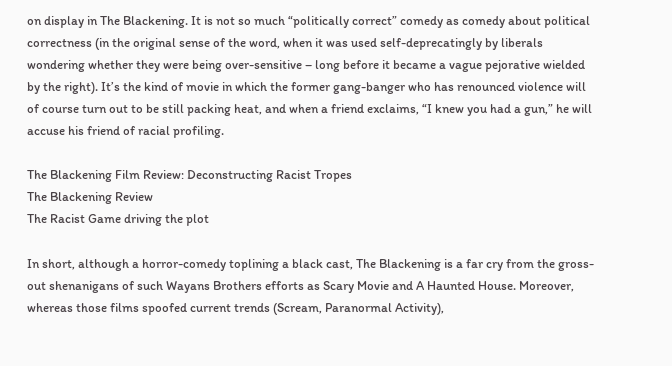on display in The Blackening. It is not so much “politically correct” comedy as comedy about political correctness (in the original sense of the word, when it was used self-deprecatingly by liberals wondering whether they were being over-sensitive – long before it became a vague pejorative wielded by the right). It’s the kind of movie in which the former gang-banger who has renounced violence will of course turn out to be still packing heat, and when a friend exclaims, “I knew you had a gun,” he will accuse his friend of racial profiling.

The Blackening Film Review: Deconstructing Racist Tropes
The Blackening Review
The Racist Game driving the plot

In short, although a horror-comedy toplining a black cast, The Blackening is a far cry from the gross-out shenanigans of such Wayans Brothers efforts as Scary Movie and A Haunted House. Moreover, whereas those films spoofed current trends (Scream, Paranormal Activity),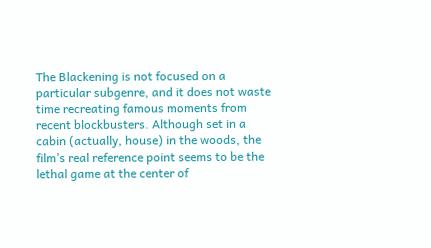The Blackening is not focused on a particular subgenre, and it does not waste time recreating famous moments from recent blockbusters. Although set in a cabin (actually, house) in the woods, the film’s real reference point seems to be the lethal game at the center of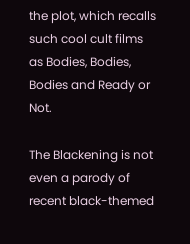the plot, which recalls such cool cult films as Bodies, Bodies, Bodies and Ready or Not.

The Blackening is not even a parody of recent black-themed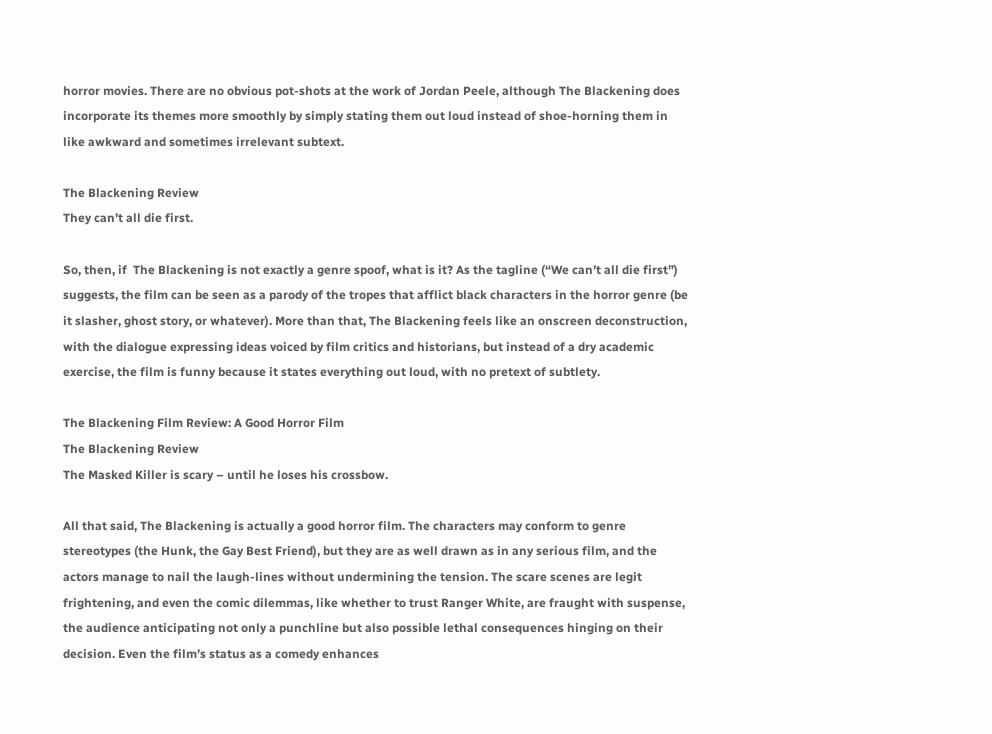horror movies. There are no obvious pot-shots at the work of Jordan Peele, although The Blackening does incorporate its themes more smoothly by simply stating them out loud instead of shoe-horning them in like awkward and sometimes irrelevant subtext.

The Blackening Review
They can’t all die first.

So, then, if  The Blackening is not exactly a genre spoof, what is it? As the tagline (“We can’t all die first”) suggests, the film can be seen as a parody of the tropes that afflict black characters in the horror genre (be it slasher, ghost story, or whatever). More than that, The Blackening feels like an onscreen deconstruction, with the dialogue expressing ideas voiced by film critics and historians, but instead of a dry academic exercise, the film is funny because it states everything out loud, with no pretext of subtlety.

The Blackening Film Review: A Good Horror Film
The Blackening Review
The Masked Killer is scary – until he loses his crossbow.

All that said, The Blackening is actually a good horror film. The characters may conform to genre stereotypes (the Hunk, the Gay Best Friend), but they are as well drawn as in any serious film, and the actors manage to nail the laugh-lines without undermining the tension. The scare scenes are legit frightening, and even the comic dilemmas, like whether to trust Ranger White, are fraught with suspense, the audience anticipating not only a punchline but also possible lethal consequences hinging on their decision. Even the film’s status as a comedy enhances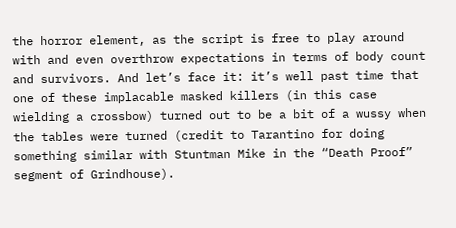the horror element, as the script is free to play around with and even overthrow expectations in terms of body count and survivors. And let’s face it: it’s well past time that one of these implacable masked killers (in this case wielding a crossbow) turned out to be a bit of a wussy when the tables were turned (credit to Tarantino for doing something similar with Stuntman Mike in the “Death Proof” segment of Grindhouse).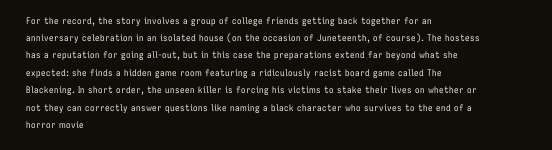For the record, the story involves a group of college friends getting back together for an anniversary celebration in an isolated house (on the occasion of Juneteenth, of course). The hostess has a reputation for going all-out, but in this case the preparations extend far beyond what she expected: she finds a hidden game room featuring a ridiculously racist board game called The Blackening. In short order, the unseen killer is forcing his victims to stake their lives on whether or not they can correctly answer questions like naming a black character who survives to the end of a horror movie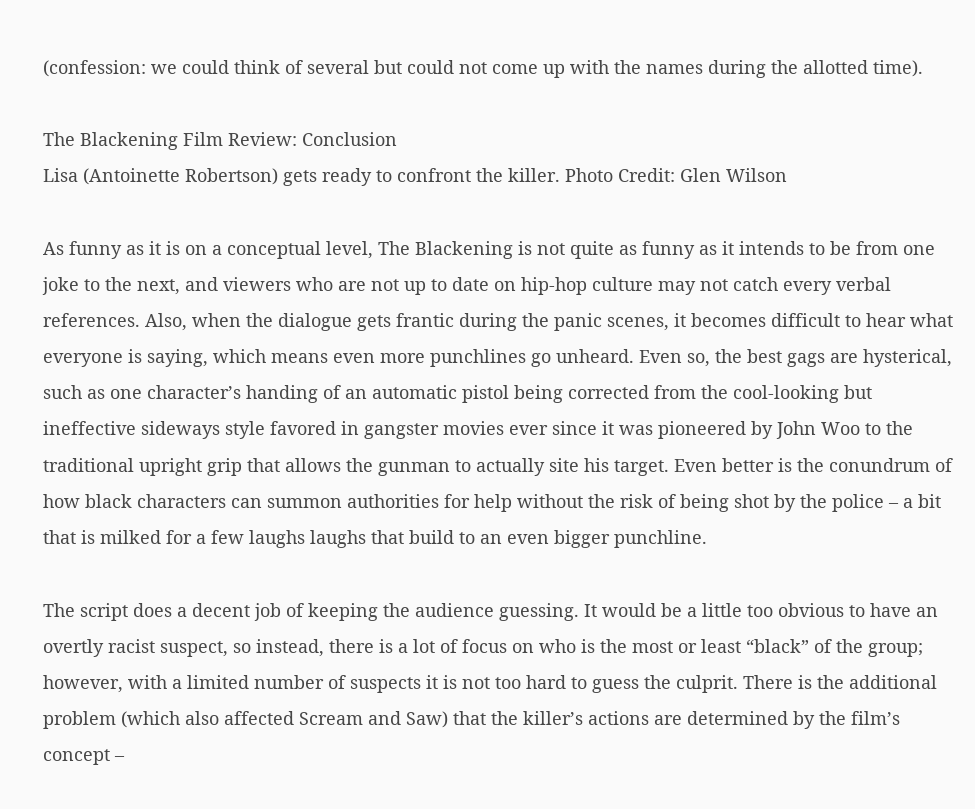(confession: we could think of several but could not come up with the names during the allotted time).

The Blackening Film Review: Conclusion
Lisa (Antoinette Robertson) gets ready to confront the killer. Photo Credit: Glen Wilson

As funny as it is on a conceptual level, The Blackening is not quite as funny as it intends to be from one joke to the next, and viewers who are not up to date on hip-hop culture may not catch every verbal references. Also, when the dialogue gets frantic during the panic scenes, it becomes difficult to hear what everyone is saying, which means even more punchlines go unheard. Even so, the best gags are hysterical, such as one character’s handing of an automatic pistol being corrected from the cool-looking but ineffective sideways style favored in gangster movies ever since it was pioneered by John Woo to the traditional upright grip that allows the gunman to actually site his target. Even better is the conundrum of how black characters can summon authorities for help without the risk of being shot by the police – a bit that is milked for a few laughs laughs that build to an even bigger punchline.

The script does a decent job of keeping the audience guessing. It would be a little too obvious to have an overtly racist suspect, so instead, there is a lot of focus on who is the most or least “black” of the group; however, with a limited number of suspects it is not too hard to guess the culprit. There is the additional problem (which also affected Scream and Saw) that the killer’s actions are determined by the film’s concept –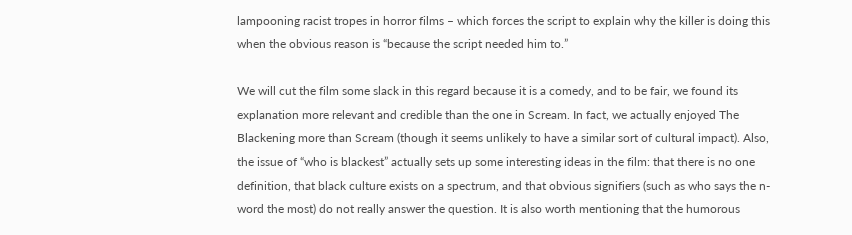lampooning racist tropes in horror films – which forces the script to explain why the killer is doing this when the obvious reason is “because the script needed him to.”

We will cut the film some slack in this regard because it is a comedy, and to be fair, we found its explanation more relevant and credible than the one in Scream. In fact, we actually enjoyed The Blackening more than Scream (though it seems unlikely to have a similar sort of cultural impact). Also, the issue of “who is blackest” actually sets up some interesting ideas in the film: that there is no one definition, that black culture exists on a spectrum, and that obvious signifiers (such as who says the n-word the most) do not really answer the question. It is also worth mentioning that the humorous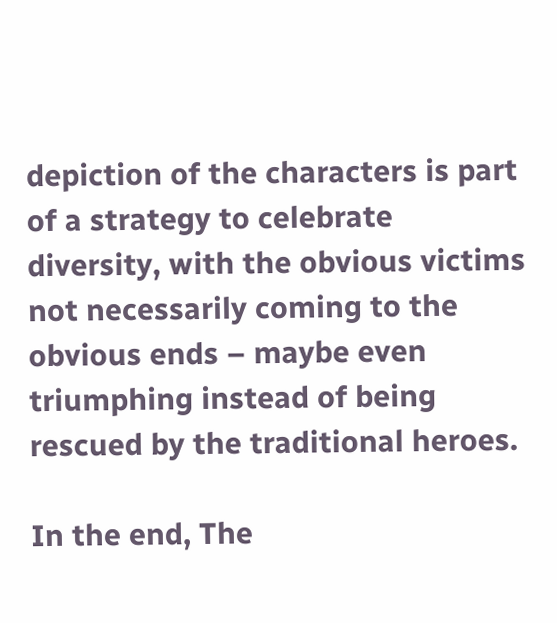depiction of the characters is part of a strategy to celebrate diversity, with the obvious victims not necessarily coming to the obvious ends – maybe even triumphing instead of being rescued by the traditional heroes.

In the end, The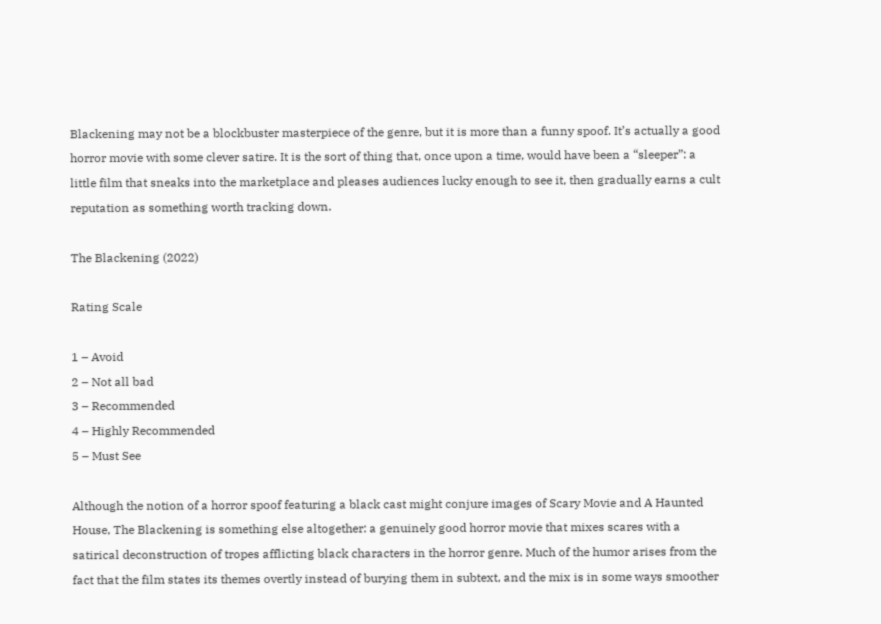Blackening may not be a blockbuster masterpiece of the genre, but it is more than a funny spoof. It’s actually a good horror movie with some clever satire. It is the sort of thing that, once upon a time, would have been a “sleeper”: a little film that sneaks into the marketplace and pleases audiences lucky enough to see it, then gradually earns a cult reputation as something worth tracking down.

The Blackening (2022)

Rating Scale

1 – Avoid
2 – Not all bad
3 – Recommended
4 – Highly Recommended
5 – Must See

Although the notion of a horror spoof featuring a black cast might conjure images of Scary Movie and A Haunted House, The Blackening is something else altogether: a genuinely good horror movie that mixes scares with a satirical deconstruction of tropes afflicting black characters in the horror genre. Much of the humor arises from the fact that the film states its themes overtly instead of burying them in subtext, and the mix is in some ways smoother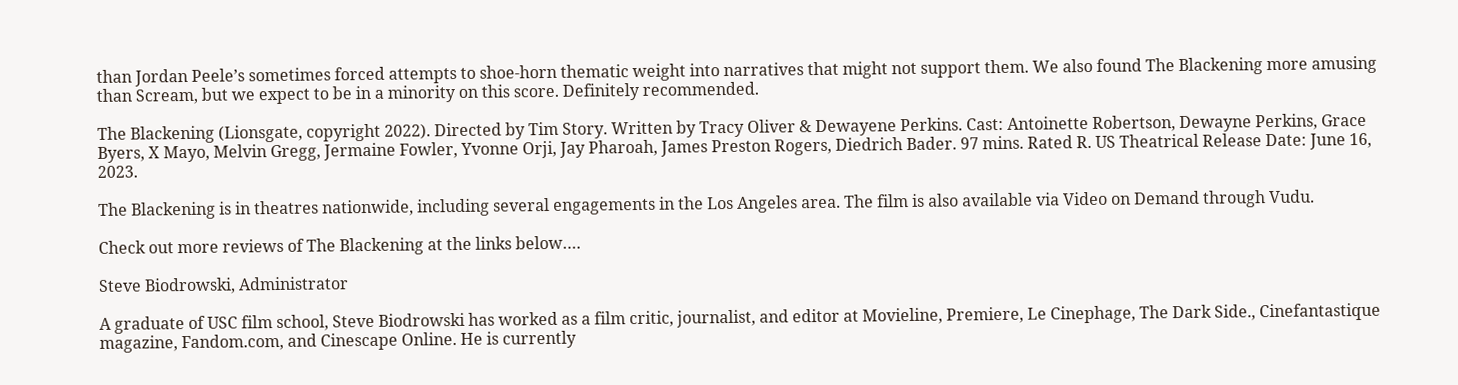than Jordan Peele’s sometimes forced attempts to shoe-horn thematic weight into narratives that might not support them. We also found The Blackening more amusing than Scream, but we expect to be in a minority on this score. Definitely recommended.

The Blackening (Lionsgate, copyright 2022). Directed by Tim Story. Written by Tracy Oliver & Dewayene Perkins. Cast: Antoinette Robertson, Dewayne Perkins, Grace Byers, X Mayo, Melvin Gregg, Jermaine Fowler, Yvonne Orji, Jay Pharoah, James Preston Rogers, Diedrich Bader. 97 mins. Rated R. US Theatrical Release Date: June 16, 2023.

The Blackening is in theatres nationwide, including several engagements in the Los Angeles area. The film is also available via Video on Demand through Vudu.

Check out more reviews of The Blackening at the links below….

Steve Biodrowski, Administrator

A graduate of USC film school, Steve Biodrowski has worked as a film critic, journalist, and editor at Movieline, Premiere, Le Cinephage, The Dark Side., Cinefantastique magazine, Fandom.com, and Cinescape Online. He is currently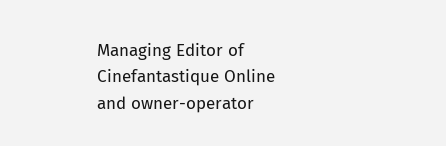Managing Editor of Cinefantastique Online and owner-operator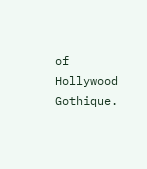of Hollywood Gothique.